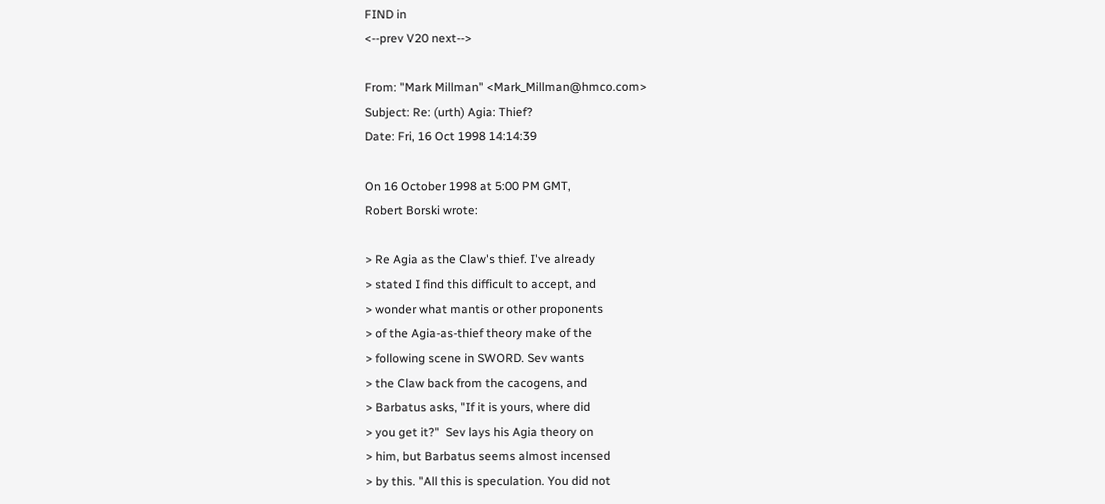FIND in
<--prev V20 next-->

From: "Mark Millman" <Mark_Millman@hmco.com>
Subject: Re: (urth) Agia: Thief?
Date: Fri, 16 Oct 1998 14:14:39

On 16 October 1998 at 5:00 PM GMT,
Robert Borski wrote:

> Re Agia as the Claw's thief. I've already
> stated I find this difficult to accept, and
> wonder what mantis or other proponents
> of the Agia-as-thief theory make of the
> following scene in SWORD. Sev wants
> the Claw back from the cacogens, and
> Barbatus asks, "If it is yours, where did
> you get it?"  Sev lays his Agia theory on
> him, but Barbatus seems almost incensed
> by this. "All this is speculation. You did not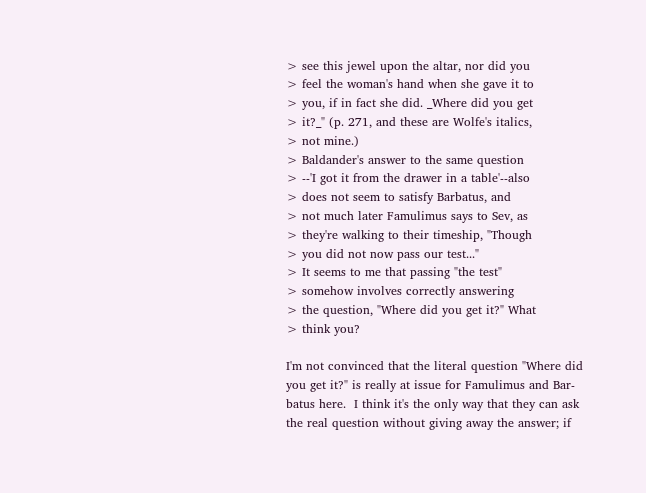> see this jewel upon the altar, nor did you
> feel the woman's hand when she gave it to
> you, if in fact she did. _Where did you get
> it?_" (p. 271, and these are Wolfe's italics,
> not mine.)
> Baldander's answer to the same question
> --'I got it from the drawer in a table'--also
> does not seem to satisfy Barbatus, and
> not much later Famulimus says to Sev, as
> they're walking to their timeship, "Though
> you did not now pass our test..."
> It seems to me that passing "the test"
> somehow involves correctly answering
> the question, "Where did you get it?" What
> think you?

I'm not convinced that the literal question "Where did
you get it?" is really at issue for Famulimus and Bar-
batus here.  I think it's the only way that they can ask
the real question without giving away the answer; if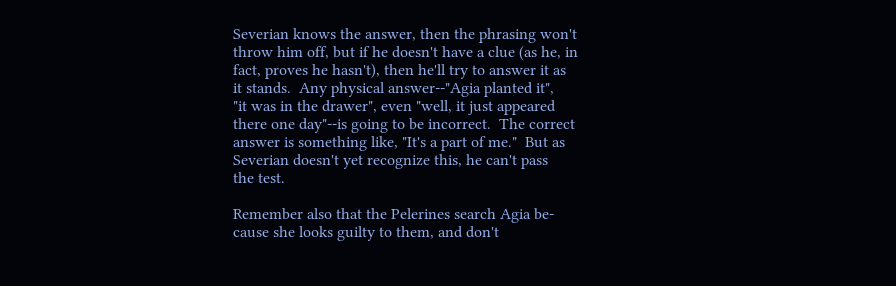Severian knows the answer, then the phrasing won't
throw him off, but if he doesn't have a clue (as he, in
fact, proves he hasn't), then he'll try to answer it as
it stands.  Any physical answer--"Agia planted it",
"it was in the drawer", even "well, it just appeared
there one day"--is going to be incorrect.  The correct
answer is something like, "It's a part of me."  But as
Severian doesn't yet recognize this, he can't pass
the test.

Remember also that the Pelerines search Agia be-
cause she looks guilty to them, and don't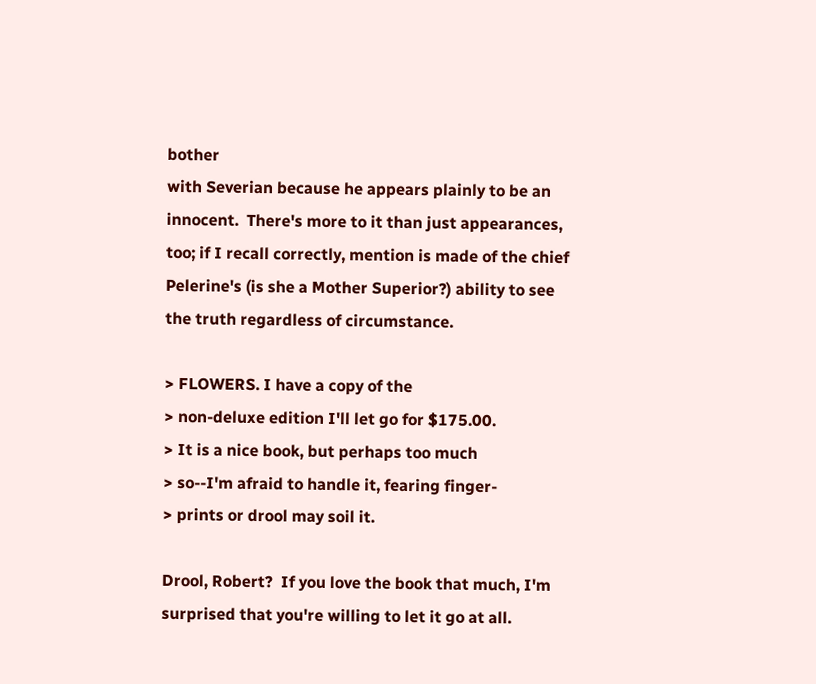bother
with Severian because he appears plainly to be an
innocent.  There's more to it than just appearances,
too; if I recall correctly, mention is made of the chief
Pelerine's (is she a Mother Superior?) ability to see
the truth regardless of circumstance.

> FLOWERS. I have a copy of the
> non-deluxe edition I'll let go for $175.00.
> It is a nice book, but perhaps too much
> so--I'm afraid to handle it, fearing finger-
> prints or drool may soil it.

Drool, Robert?  If you love the book that much, I'm
surprised that you're willing to let it go at all.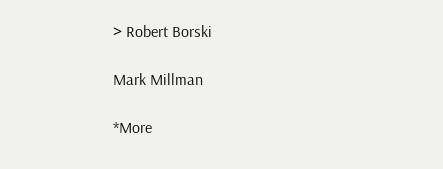> Robert Borski

Mark Millman

*More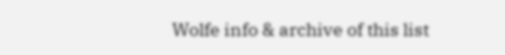Wolfe info & archive of this list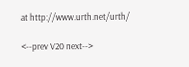at http://www.urth.net/urth/

<--prev V20 next-->